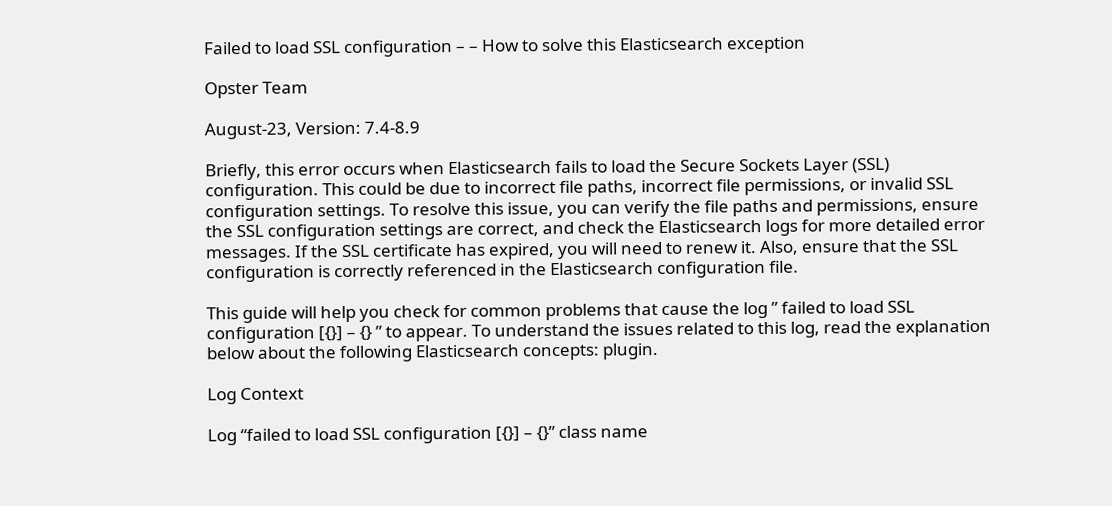Failed to load SSL configuration – – How to solve this Elasticsearch exception

Opster Team

August-23, Version: 7.4-8.9

Briefly, this error occurs when Elasticsearch fails to load the Secure Sockets Layer (SSL) configuration. This could be due to incorrect file paths, incorrect file permissions, or invalid SSL configuration settings. To resolve this issue, you can verify the file paths and permissions, ensure the SSL configuration settings are correct, and check the Elasticsearch logs for more detailed error messages. If the SSL certificate has expired, you will need to renew it. Also, ensure that the SSL configuration is correctly referenced in the Elasticsearch configuration file.

This guide will help you check for common problems that cause the log ” failed to load SSL configuration [{}] – {} ” to appear. To understand the issues related to this log, read the explanation below about the following Elasticsearch concepts: plugin.

Log Context

Log “failed to load SSL configuration [{}] – {}” class name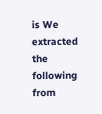is We extracted the following from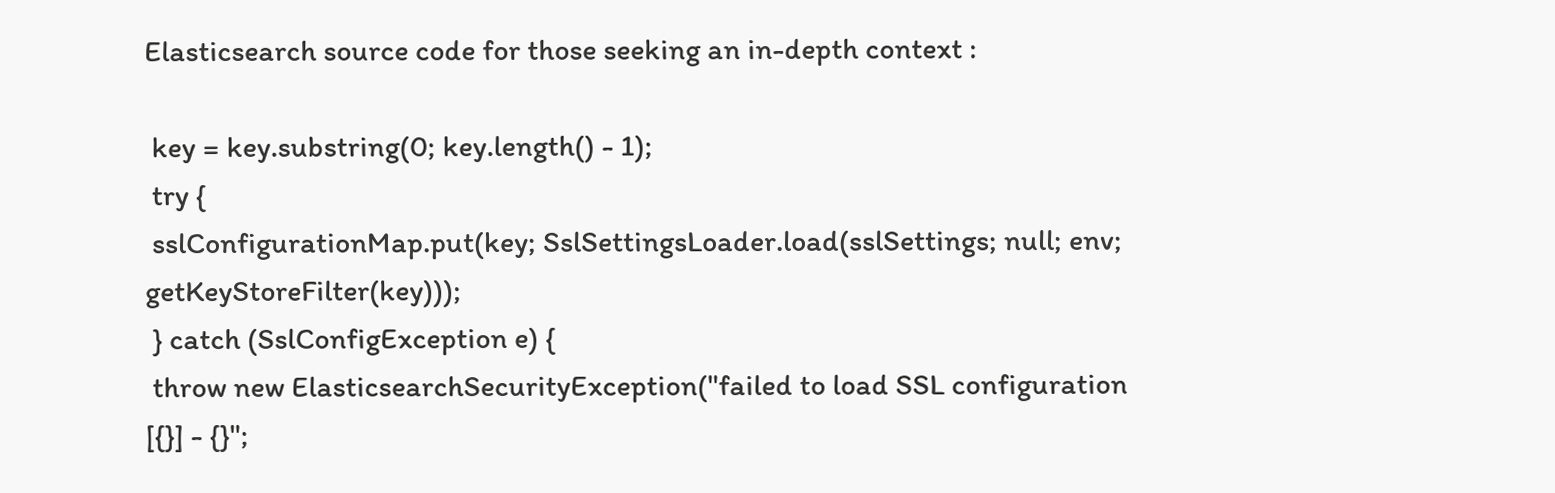Elasticsearch source code for those seeking an in-depth context :

 key = key.substring(0; key.length() - 1);
 try {
 sslConfigurationMap.put(key; SslSettingsLoader.load(sslSettings; null; env; getKeyStoreFilter(key)));
 } catch (SslConfigException e) {
 throw new ElasticsearchSecurityException("failed to load SSL configuration [{}] - {}";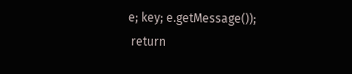e; key; e.getMessage());
 return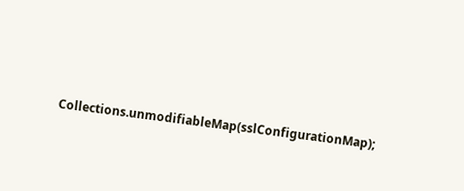Collections.unmodifiableMap(sslConfigurationMap);